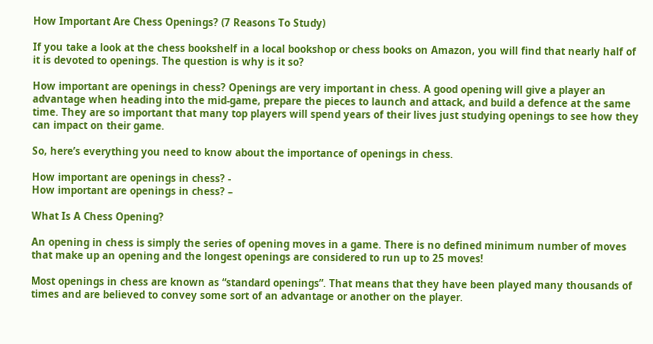How Important Are Chess Openings? (7 Reasons To Study)

If you take a look at the chess bookshelf in a local bookshop or chess books on Amazon, you will find that nearly half of it is devoted to openings. The question is why is it so?

How important are openings in chess? Openings are very important in chess. A good opening will give a player an advantage when heading into the mid-game, prepare the pieces to launch and attack, and build a defence at the same time. They are so important that many top players will spend years of their lives just studying openings to see how they can impact on their game.

So, here’s everything you need to know about the importance of openings in chess.

How important are openings in chess? -
How important are openings in chess? –

What Is A Chess Opening?

An opening in chess is simply the series of opening moves in a game. There is no defined minimum number of moves that make up an opening and the longest openings are considered to run up to 25 moves!

Most openings in chess are known as “standard openings”. That means that they have been played many thousands of times and are believed to convey some sort of an advantage or another on the player.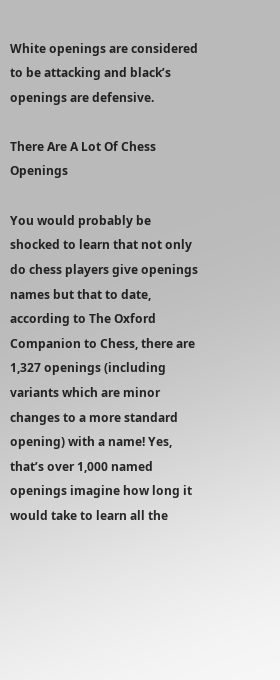White openings are considered to be attacking and black’s openings are defensive.

There Are A Lot Of Chess Openings

You would probably be shocked to learn that not only do chess players give openings names but that to date, according to The Oxford Companion to Chess, there are 1,327 openings (including variants which are minor changes to a more standard opening) with a name! Yes, that’s over 1,000 named openings imagine how long it would take to learn all the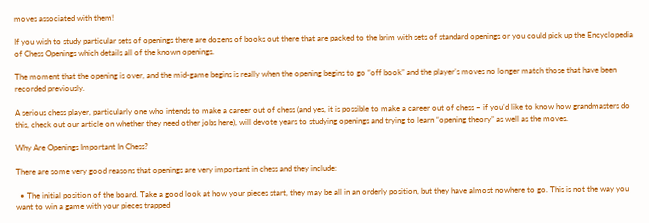moves associated with them!

If you wish to study particular sets of openings there are dozens of books out there that are packed to the brim with sets of standard openings or you could pick up the Encyclopedia of Chess Openings which details all of the known openings.

The moment that the opening is over, and the mid-game begins is really when the opening begins to go “off book” and the player’s moves no longer match those that have been recorded previously.

A serious chess player, particularly one who intends to make a career out of chess (and yes, it is possible to make a career out of chess – if you’d like to know how grandmasters do this, check out our article on whether they need other jobs here), will devote years to studying openings and trying to learn “opening theory” as well as the moves.

Why Are Openings Important In Chess?

There are some very good reasons that openings are very important in chess and they include:

  • The initial position of the board. Take a good look at how your pieces start, they may be all in an orderly position, but they have almost nowhere to go. This is not the way you want to win a game with your pieces trapped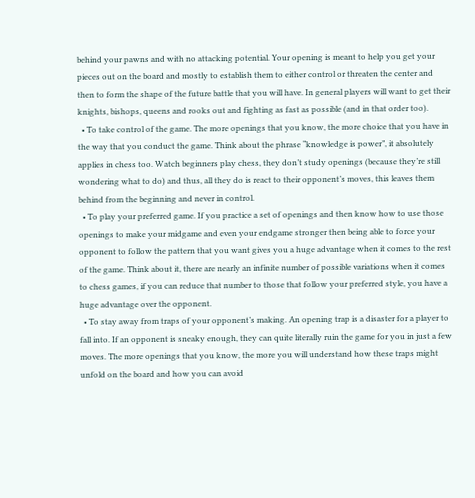behind your pawns and with no attacking potential. Your opening is meant to help you get your pieces out on the board and mostly to establish them to either control or threaten the center and then to form the shape of the future battle that you will have. In general players will want to get their knights, bishops, queens and rooks out and fighting as fast as possible (and in that order too).
  • To take control of the game. The more openings that you know, the more choice that you have in the way that you conduct the game. Think about the phrase “knowledge is power”, it absolutely applies in chess too. Watch beginners play chess, they don’t study openings (because they’re still wondering what to do) and thus, all they do is react to their opponent’s moves, this leaves them behind from the beginning and never in control.
  • To play your preferred game. If you practice a set of openings and then know how to use those openings to make your midgame and even your endgame stronger then being able to force your opponent to follow the pattern that you want gives you a huge advantage when it comes to the rest of the game. Think about it, there are nearly an infinite number of possible variations when it comes to chess games, if you can reduce that number to those that follow your preferred style, you have a huge advantage over the opponent.
  • To stay away from traps of your opponent’s making. An opening trap is a disaster for a player to fall into. If an opponent is sneaky enough, they can quite literally ruin the game for you in just a few moves. The more openings that you know, the more you will understand how these traps might unfold on the board and how you can avoid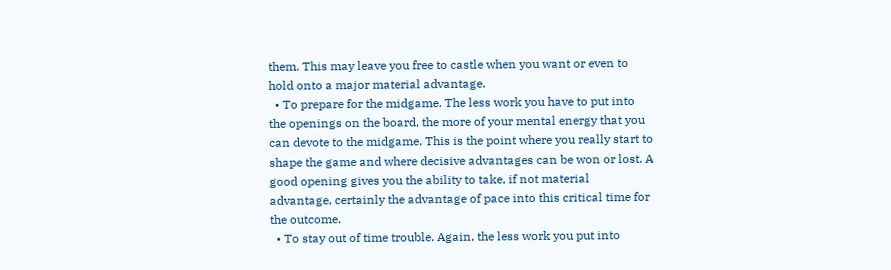them. This may leave you free to castle when you want or even to hold onto a major material advantage.
  • To prepare for the midgame. The less work you have to put into the openings on the board, the more of your mental energy that you can devote to the midgame. This is the point where you really start to shape the game and where decisive advantages can be won or lost. A good opening gives you the ability to take, if not material advantage, certainly the advantage of pace into this critical time for the outcome.
  • To stay out of time trouble. Again, the less work you put into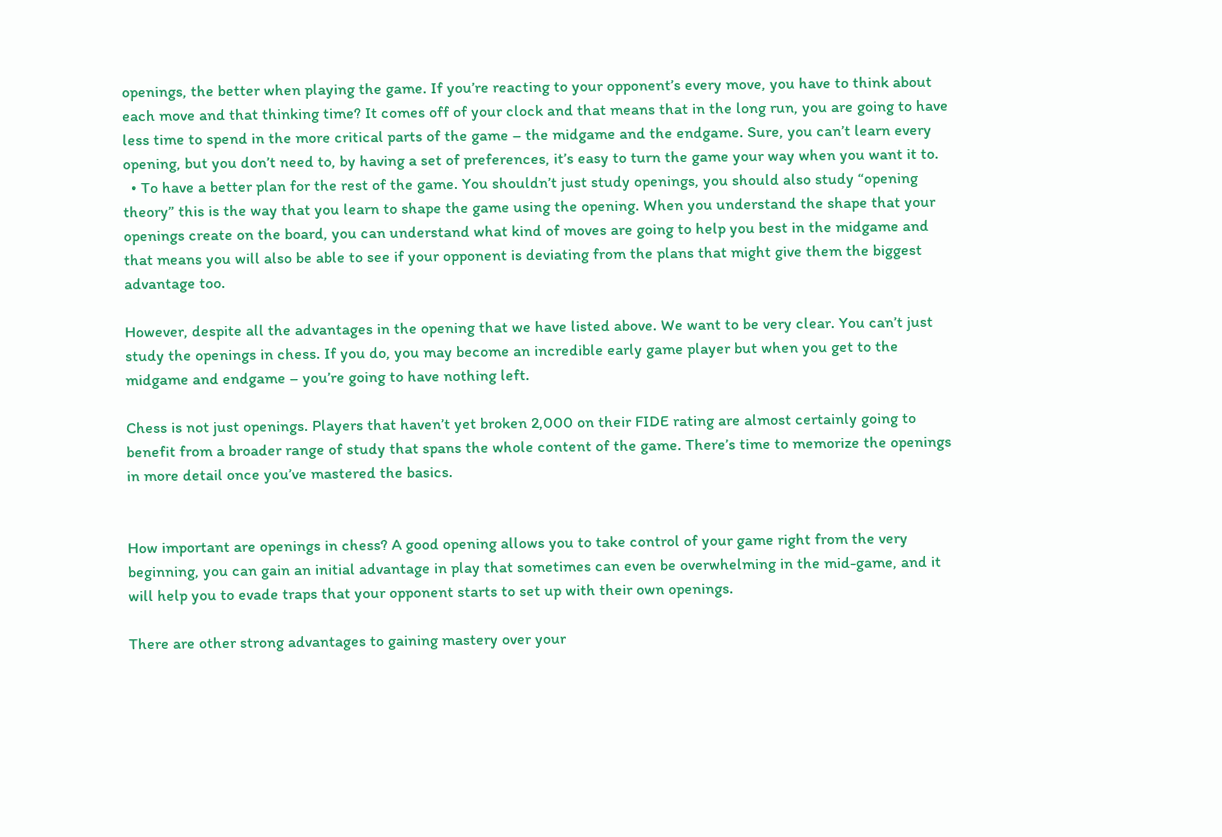openings, the better when playing the game. If you’re reacting to your opponent’s every move, you have to think about each move and that thinking time? It comes off of your clock and that means that in the long run, you are going to have less time to spend in the more critical parts of the game – the midgame and the endgame. Sure, you can’t learn every opening, but you don’t need to, by having a set of preferences, it’s easy to turn the game your way when you want it to.
  • To have a better plan for the rest of the game. You shouldn’t just study openings, you should also study “opening theory” this is the way that you learn to shape the game using the opening. When you understand the shape that your openings create on the board, you can understand what kind of moves are going to help you best in the midgame and that means you will also be able to see if your opponent is deviating from the plans that might give them the biggest advantage too.

However, despite all the advantages in the opening that we have listed above. We want to be very clear. You can’t just study the openings in chess. If you do, you may become an incredible early game player but when you get to the midgame and endgame – you’re going to have nothing left.

Chess is not just openings. Players that haven’t yet broken 2,000 on their FIDE rating are almost certainly going to benefit from a broader range of study that spans the whole content of the game. There’s time to memorize the openings in more detail once you’ve mastered the basics.


How important are openings in chess? A good opening allows you to take control of your game right from the very beginning, you can gain an initial advantage in play that sometimes can even be overwhelming in the mid-game, and it will help you to evade traps that your opponent starts to set up with their own openings.

There are other strong advantages to gaining mastery over your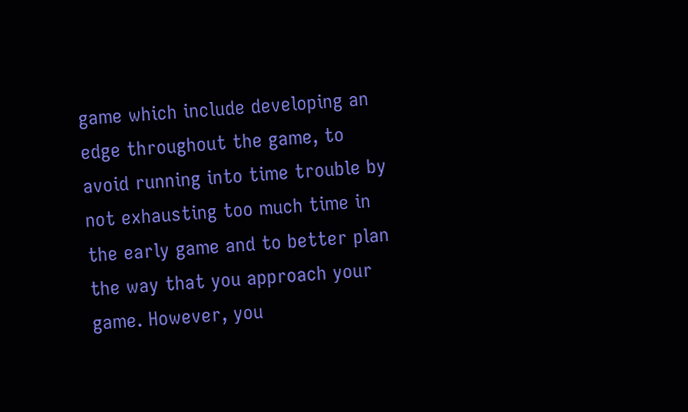game which include developing an edge throughout the game, to avoid running into time trouble by not exhausting too much time in the early game and to better plan the way that you approach your game. However, you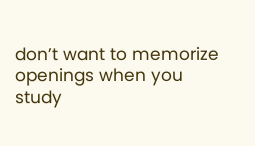don’t want to memorize openings when you study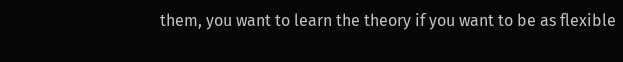them, you want to learn the theory if you want to be as flexible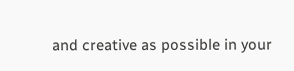and creative as possible in your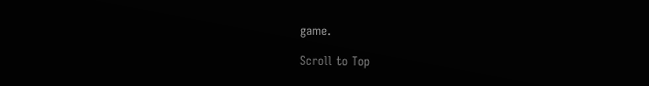game.

Scroll to Top